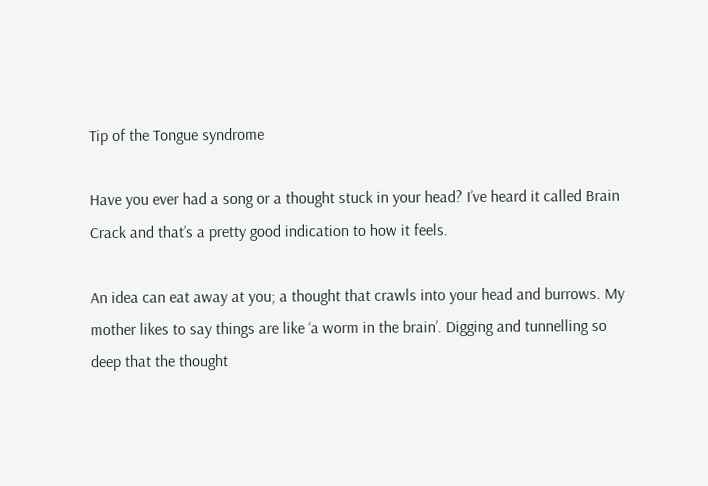Tip of the Tongue syndrome

Have you ever had a song or a thought stuck in your head? I’ve heard it called Brain Crack and that’s a pretty good indication to how it feels.

An idea can eat away at you; a thought that crawls into your head and burrows. My mother likes to say things are like ‘a worm in the brain’. Digging and tunnelling so deep that the thought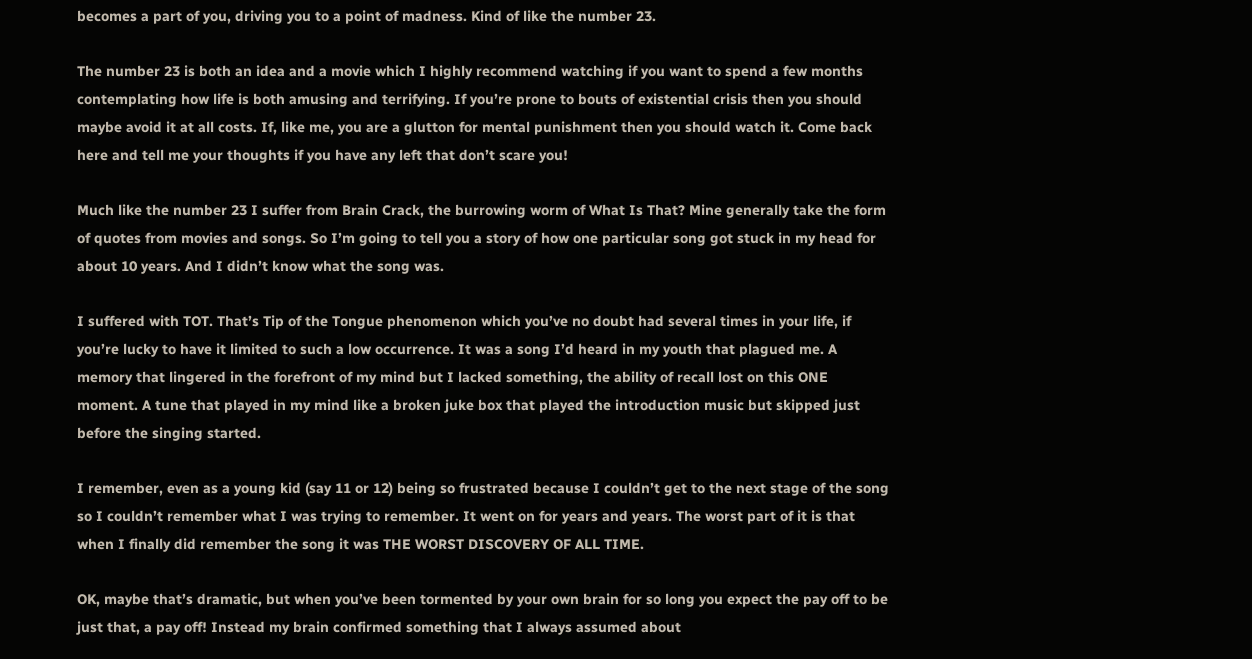becomes a part of you, driving you to a point of madness. Kind of like the number 23.

The number 23 is both an idea and a movie which I highly recommend watching if you want to spend a few months contemplating how life is both amusing and terrifying. If you’re prone to bouts of existential crisis then you should maybe avoid it at all costs. If, like me, you are a glutton for mental punishment then you should watch it. Come back here and tell me your thoughts if you have any left that don’t scare you!

Much like the number 23 I suffer from Brain Crack, the burrowing worm of What Is That? Mine generally take the form of quotes from movies and songs. So I’m going to tell you a story of how one particular song got stuck in my head for about 10 years. And I didn’t know what the song was.

I suffered with TOT. That’s Tip of the Tongue phenomenon which you’ve no doubt had several times in your life, if you’re lucky to have it limited to such a low occurrence. It was a song I’d heard in my youth that plagued me. A memory that lingered in the forefront of my mind but I lacked something, the ability of recall lost on this ONE moment. A tune that played in my mind like a broken juke box that played the introduction music but skipped just before the singing started.

I remember, even as a young kid (say 11 or 12) being so frustrated because I couldn’t get to the next stage of the song so I couldn’t remember what I was trying to remember. It went on for years and years. The worst part of it is that when I finally did remember the song it was THE WORST DISCOVERY OF ALL TIME.

OK, maybe that’s dramatic, but when you’ve been tormented by your own brain for so long you expect the pay off to be just that, a pay off! Instead my brain confirmed something that I always assumed about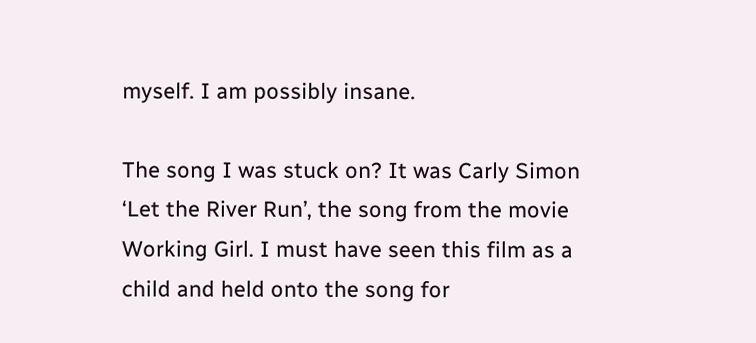myself. I am possibly insane.

The song I was stuck on? It was Carly Simon ‘Let the River Run’, the song from the movie Working Girl. I must have seen this film as a child and held onto the song for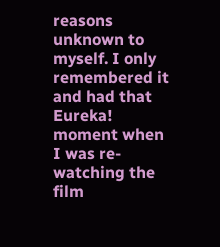reasons unknown to myself. I only remembered it and had that Eureka! moment when I was re-watching the film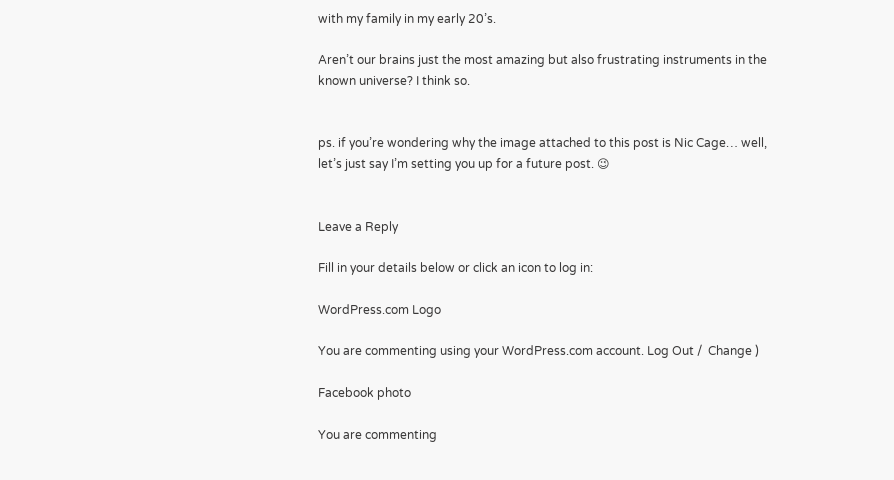with my family in my early 20’s.

Aren’t our brains just the most amazing but also frustrating instruments in the known universe? I think so.


ps. if you’re wondering why the image attached to this post is Nic Cage… well, let’s just say I’m setting you up for a future post. 😉


Leave a Reply

Fill in your details below or click an icon to log in:

WordPress.com Logo

You are commenting using your WordPress.com account. Log Out /  Change )

Facebook photo

You are commenting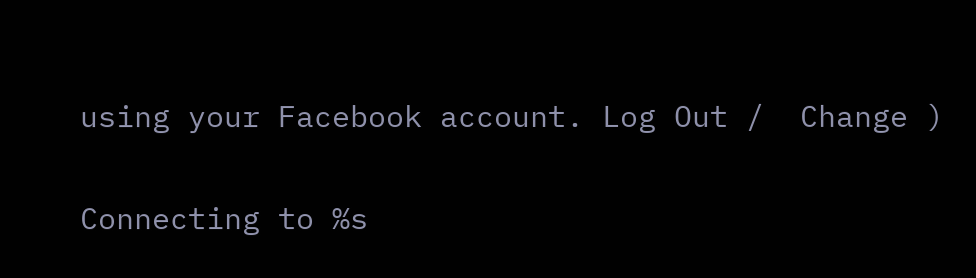using your Facebook account. Log Out /  Change )

Connecting to %s